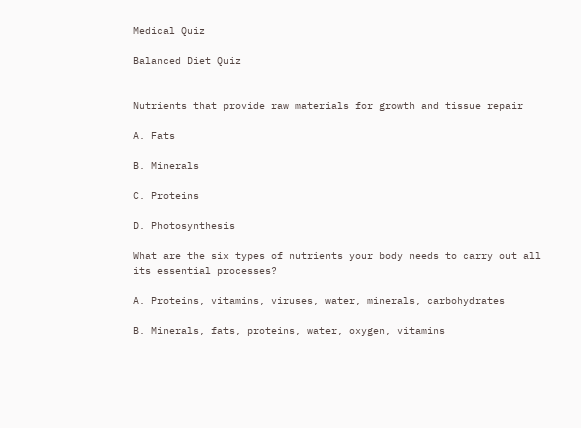Medical Quiz

Balanced Diet Quiz


Nutrients that provide raw materials for growth and tissue repair

A. Fats

B. Minerals

C. Proteins

D. Photosynthesis

What are the six types of nutrients your body needs to carry out all its essential processes?

A. Proteins, vitamins, viruses, water, minerals, carbohydrates

B. Minerals, fats, proteins, water, oxygen, vitamins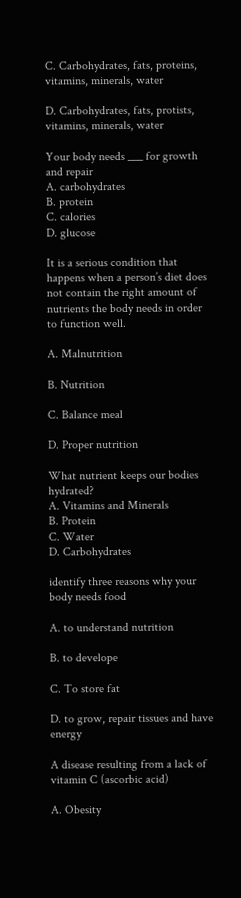C. Carbohydrates, fats, proteins, vitamins, minerals, water

D. Carbohydrates, fats, protists, vitamins, minerals, water

Your body needs ___ for growth and repair
A. carbohydrates
B. protein
C. calories
D. glucose

It is a serious condition that happens when a person’s diet does not contain the right amount of nutrients the body needs in order to function well.

A. Malnutrition

B. Nutrition

C. Balance meal

D. Proper nutrition

What nutrient keeps our bodies hydrated?
A. Vitamins and Minerals
B. Protein
C. Water
D. Carbohydrates

identify three reasons why your body needs food

A. to understand nutrition

B. to develope

C. To store fat

D. to grow, repair tissues and have energy

A disease resulting from a lack of vitamin C (ascorbic acid)

A. Obesity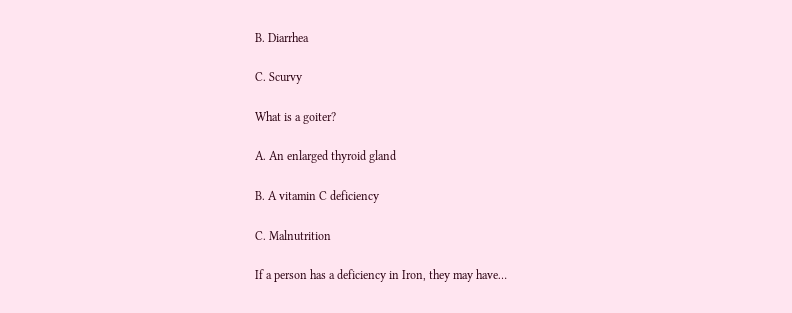B. Diarrhea

C. Scurvy

What is a goiter?

A. An enlarged thyroid gland

B. A vitamin C deficiency

C. Malnutrition

If a person has a deficiency in Iron, they may have…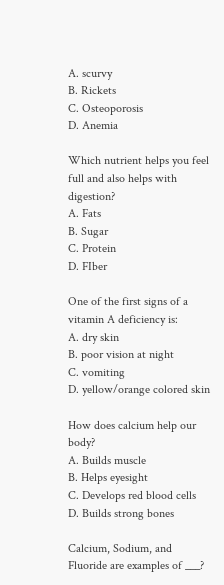A. scurvy
B. Rickets
C. Osteoporosis
D. Anemia

Which nutrient helps you feel full and also helps with digestion?
A. Fats
B. Sugar
C. Protein
D. FIber

One of the first signs of a vitamin A deficiency is:
A. dry skin
B. poor vision at night
C. vomiting
D. yellow/orange colored skin

How does calcium help our body?
A. Builds muscle
B. Helps eyesight
C. Develops red blood cells
D. Builds strong bones

Calcium, Sodium, and Fluoride are examples of ___?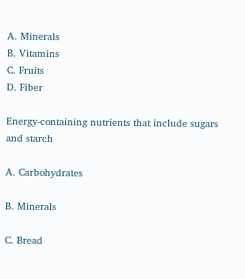A. Minerals
B. Vitamins
C. Fruits
D. Fiber

Energy-containing nutrients that include sugars and starch

A. Carbohydrates

B. Minerals

C. Bread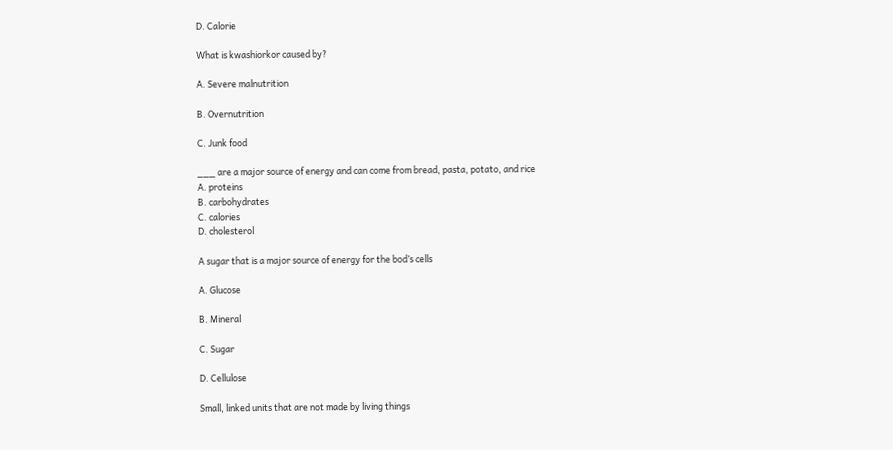D. Calorie

What is kwashiorkor caused by?

A. Severe malnutrition

B. Overnutrition

C. Junk food

___ are a major source of energy and can come from bread, pasta, potato, and rice
A. proteins
B. carbohydrates
C. calories
D. cholesterol

A sugar that is a major source of energy for the bod’s cells

A. Glucose

B. Mineral

C. Sugar

D. Cellulose

Small, linked units that are not made by living things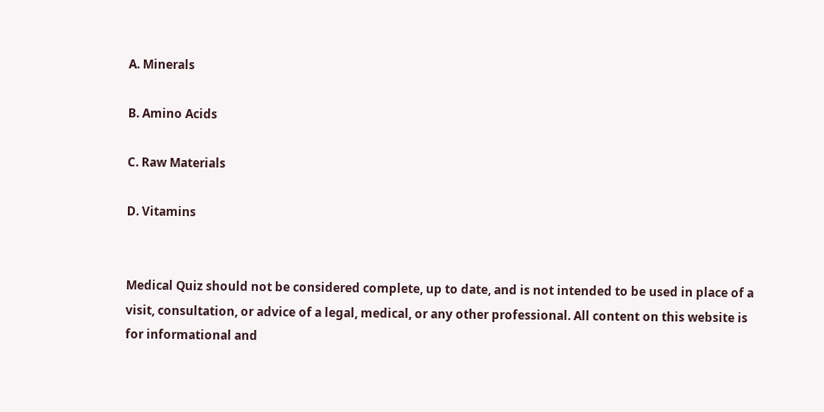A. Minerals

B. Amino Acids

C. Raw Materials

D. Vitamins


Medical Quiz should not be considered complete, up to date, and is not intended to be used in place of a visit, consultation, or advice of a legal, medical, or any other professional. All content on this website is for informational and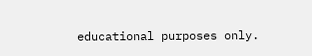educational purposes only.